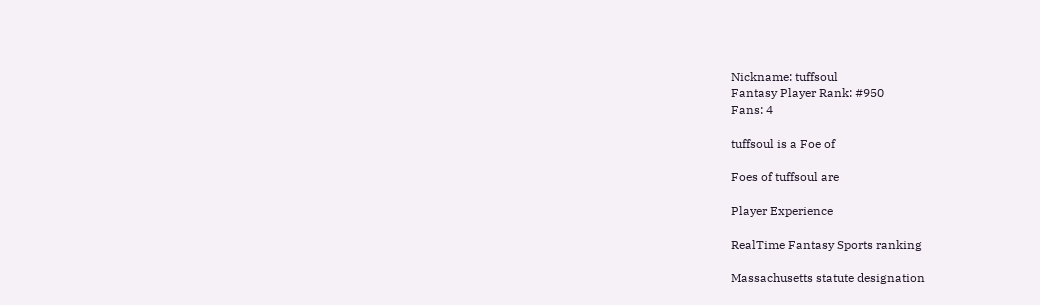Nickname: tuffsoul
Fantasy Player Rank: #950
Fans: 4

tuffsoul is a Foe of

Foes of tuffsoul are

Player Experience

RealTime Fantasy Sports ranking

Massachusetts statute designation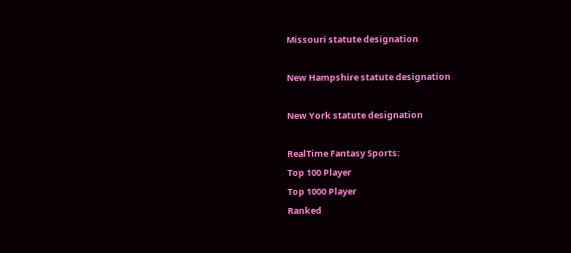Missouri statute designation

New Hampshire statute designation

New York statute designation

RealTime Fantasy Sports:
Top 100 Player
Top 1000 Player
Ranked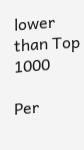lower than Top 1000

Per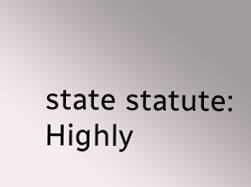state statute:
Highly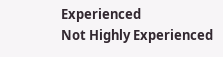Experienced
Not Highly Experienced